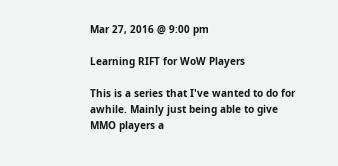Mar 27, 2016 @ 9:00 pm

Learning RIFT for WoW Players

This is a series that I've wanted to do for awhile. Mainly just being able to give MMO players a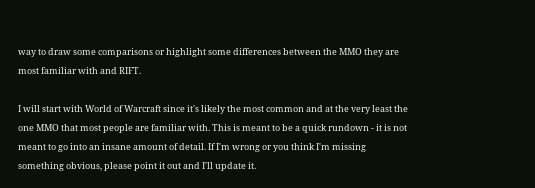way to draw some comparisons or highlight some differences between the MMO they are most familiar with and RIFT.

I will start with World of Warcraft since it's likely the most common and at the very least the one MMO that most people are familiar with. This is meant to be a quick rundown - it is not meant to go into an insane amount of detail. If I'm wrong or you think I'm missing something obvious, please point it out and I'll update it.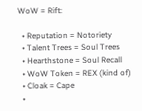WoW = Rift:

  • Reputation = Notoriety
  • Talent Trees = Soul Trees
  • Hearthstone = Soul Recall
  • WoW Token = REX (kind of)
  • Cloak = Cape
  •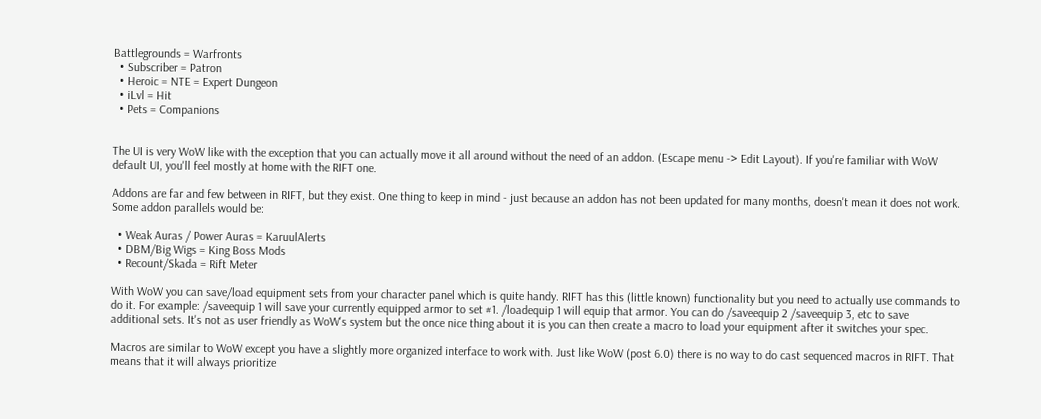Battlegrounds = Warfronts
  • Subscriber = Patron
  • Heroic = NTE = Expert Dungeon
  • iLvl = Hit
  • Pets = Companions


The UI is very WoW like with the exception that you can actually move it all around without the need of an addon. (Escape menu -> Edit Layout). If you're familiar with WoW default UI, you'll feel mostly at home with the RIFT one.

Addons are far and few between in RIFT, but they exist. One thing to keep in mind - just because an addon has not been updated for many months, doesn't mean it does not work. Some addon parallels would be:

  • Weak Auras / Power Auras = KaruulAlerts
  • DBM/Big Wigs = King Boss Mods
  • Recount/Skada = Rift Meter

With WoW you can save/load equipment sets from your character panel which is quite handy. RIFT has this (little known) functionality but you need to actually use commands to do it. For example: /saveequip 1 will save your currently equipped armor to set #1. /loadequip 1 will equip that armor. You can do /saveequip 2 /saveequip 3, etc to save additional sets. It's not as user friendly as WoW's system but the once nice thing about it is you can then create a macro to load your equipment after it switches your spec.

Macros are similar to WoW except you have a slightly more organized interface to work with. Just like WoW (post 6.0) there is no way to do cast sequenced macros in RIFT. That means that it will always prioritize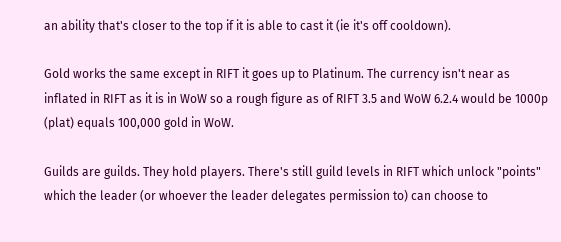an ability that's closer to the top if it is able to cast it (ie it's off cooldown).

Gold works the same except in RIFT it goes up to Platinum. The currency isn't near as inflated in RIFT as it is in WoW so a rough figure as of RIFT 3.5 and WoW 6.2.4 would be 1000p (plat) equals 100,000 gold in WoW.

Guilds are guilds. They hold players. There's still guild levels in RIFT which unlock "points" which the leader (or whoever the leader delegates permission to) can choose to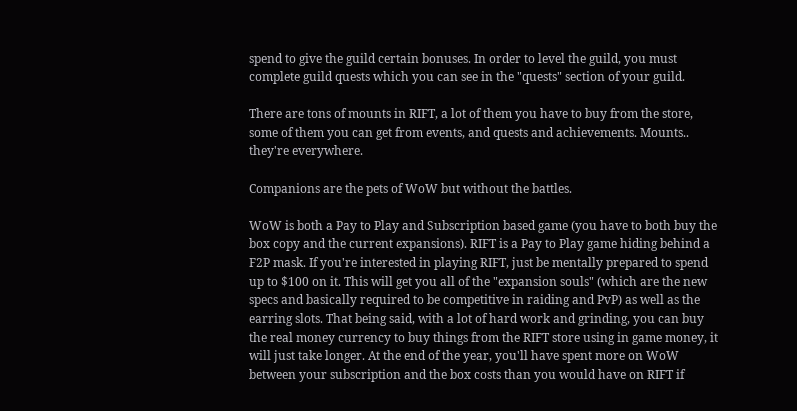spend to give the guild certain bonuses. In order to level the guild, you must complete guild quests which you can see in the "quests" section of your guild.

There are tons of mounts in RIFT, a lot of them you have to buy from the store, some of them you can get from events, and quests and achievements. Mounts.. they're everywhere.

Companions are the pets of WoW but without the battles.

WoW is both a Pay to Play and Subscription based game (you have to both buy the box copy and the current expansions). RIFT is a Pay to Play game hiding behind a F2P mask. If you're interested in playing RIFT, just be mentally prepared to spend up to $100 on it. This will get you all of the "expansion souls" (which are the new specs and basically required to be competitive in raiding and PvP) as well as the earring slots. That being said, with a lot of hard work and grinding, you can buy the real money currency to buy things from the RIFT store using in game money, it will just take longer. At the end of the year, you'll have spent more on WoW between your subscription and the box costs than you would have on RIFT if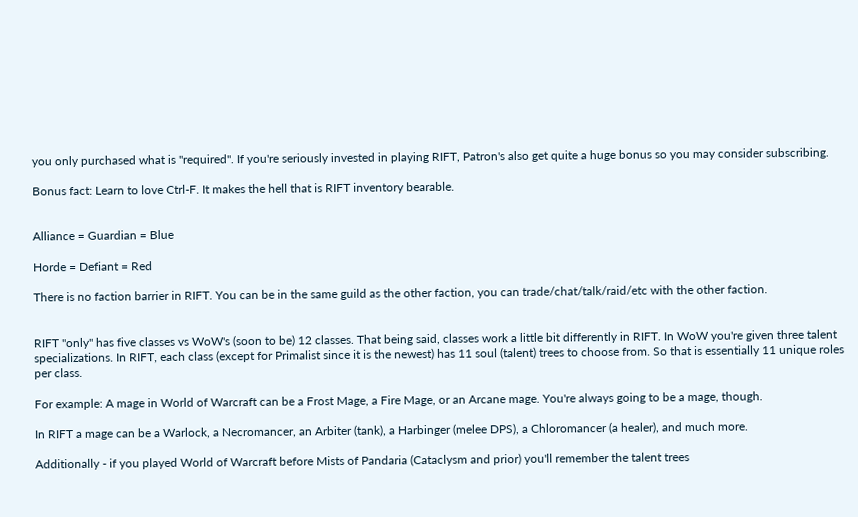you only purchased what is "required". If you're seriously invested in playing RIFT, Patron's also get quite a huge bonus so you may consider subscribing.

Bonus fact: Learn to love Ctrl-F. It makes the hell that is RIFT inventory bearable.


Alliance = Guardian = Blue

Horde = Defiant = Red

There is no faction barrier in RIFT. You can be in the same guild as the other faction, you can trade/chat/talk/raid/etc with the other faction.


RIFT "only" has five classes vs WoW's (soon to be) 12 classes. That being said, classes work a little bit differently in RIFT. In WoW you're given three talent specializations. In RIFT, each class (except for Primalist since it is the newest) has 11 soul (talent) trees to choose from. So that is essentially 11 unique roles per class.

For example: A mage in World of Warcraft can be a Frost Mage, a Fire Mage, or an Arcane mage. You're always going to be a mage, though.

In RIFT a mage can be a Warlock, a Necromancer, an Arbiter (tank), a Harbinger (melee DPS), a Chloromancer (a healer), and much more.

Additionally - if you played World of Warcraft before Mists of Pandaria (Cataclysm and prior) you'll remember the talent trees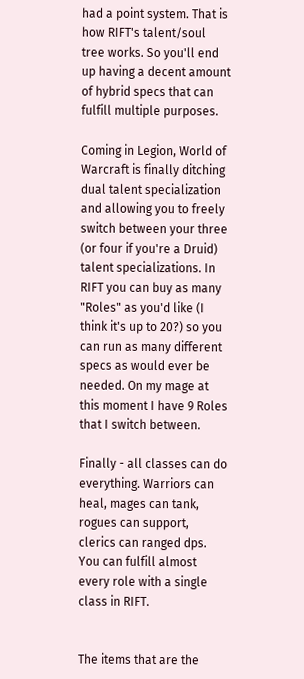had a point system. That is how RIFT's talent/soul tree works. So you'll end up having a decent amount of hybrid specs that can fulfill multiple purposes.

Coming in Legion, World of Warcraft is finally ditching dual talent specialization and allowing you to freely switch between your three (or four if you're a Druid) talent specializations. In RIFT you can buy as many "Roles" as you'd like (I think it's up to 20?) so you can run as many different specs as would ever be needed. On my mage at this moment I have 9 Roles that I switch between.

Finally - all classes can do everything. Warriors can heal, mages can tank, rogues can support, clerics can ranged dps. You can fulfill almost every role with a single class in RIFT.


The items that are the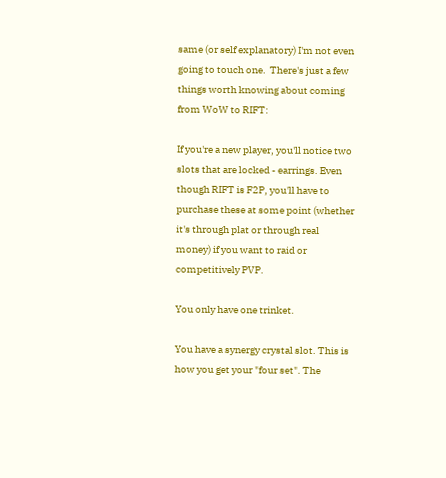same (or self explanatory) I'm not even going to touch one.  There's just a few things worth knowing about coming from WoW to RIFT:

If you're a new player, you'll notice two slots that are locked - earrings. Even though RIFT is F2P, you'll have to purchase these at some point (whether it's through plat or through real money) if you want to raid or competitively PVP.

You only have one trinket.

You have a synergy crystal slot. This is how you get your "four set". The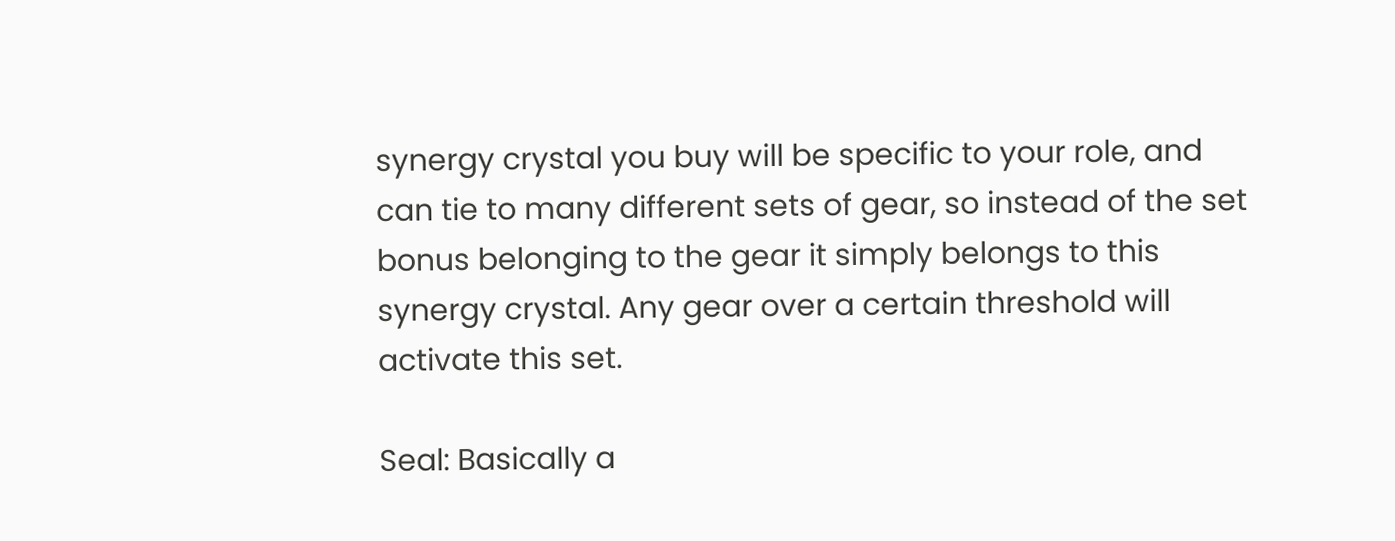synergy crystal you buy will be specific to your role, and can tie to many different sets of gear, so instead of the set bonus belonging to the gear it simply belongs to this synergy crystal. Any gear over a certain threshold will activate this set.

Seal: Basically a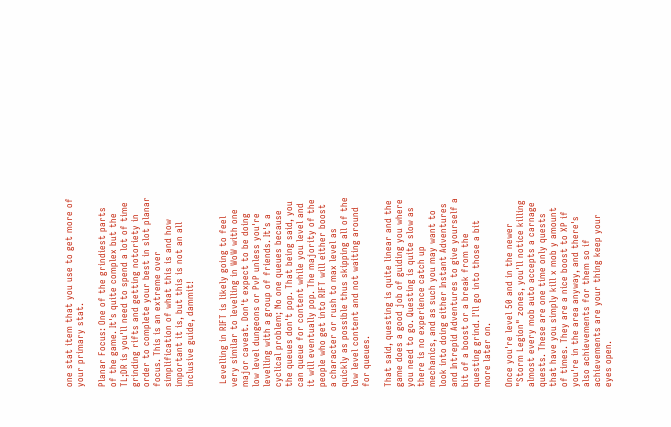one stat item that you use to get more of your primary stat.

Planar Focus: One of the grindiest parts of the game. It's quite complex but the TL;DR is you'll need to spend a lot of time grinding rifts and getting notoriety in order to complete your best in slot planar focus. This is an extreme over simplification of what this is and how important it is, but this is not an all inclusive guide, dammit!


 Levelling in RIFT is likely going to feel very similar to levelling in WoW with one major caveat. Don't expect to be doing low level dungeons or PvP unless you're levelling with a group of friends. It's a cyclical problem; No one queues because the queues don't pop. That being said, you can queue for content while you level and it will eventually pop. The majority of the people who get into RIFT will either boost a character or rush to max level as quickly as possible thus skipping all of the low level content and not waiting around for queues.

That said, questing is quite linear and the game does a good job of guiding you where you need to go. Questing is quite slow as there is no experience catch up mechanics, and as such you may want to look into doing either Instant Adventures and Intrepid Adventures to give yourself a bit of a boost or a break from the questing grind. I'll go into those a bit more later on.

Once you're level 50 and in the newer "Storm Legion" zones, you'll notice killing almost every mob auto accepts a carnage quests. These are one time only quests that have you simply kill x mob y amount of times. They are a nice boost to XP if you're in the area anyway, and there's also achievements for them so if achievements are your thing keep your eyes open.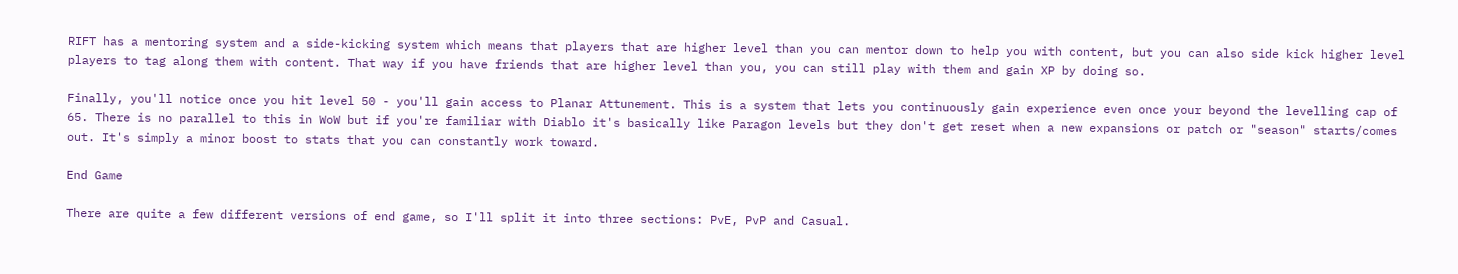RIFT has a mentoring system and a side-kicking system which means that players that are higher level than you can mentor down to help you with content, but you can also side kick higher level players to tag along them with content. That way if you have friends that are higher level than you, you can still play with them and gain XP by doing so.

Finally, you'll notice once you hit level 50 - you'll gain access to Planar Attunement. This is a system that lets you continuously gain experience even once your beyond the levelling cap of 65. There is no parallel to this in WoW but if you're familiar with Diablo it's basically like Paragon levels but they don't get reset when a new expansions or patch or "season" starts/comes out. It's simply a minor boost to stats that you can constantly work toward.

End Game

There are quite a few different versions of end game, so I'll split it into three sections: PvE, PvP and Casual.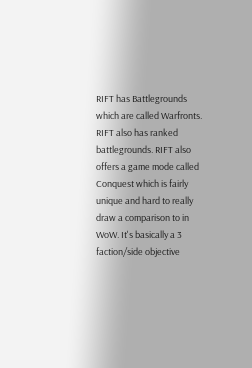RIFT has Battlegrounds which are called Warfronts. RIFT also has ranked battlegrounds. RIFT also offers a game mode called Conquest which is fairly unique and hard to really draw a comparison to in WoW. It's basically a 3 faction/side objective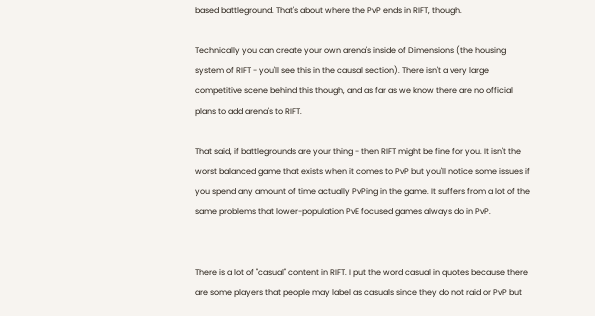based battleground. That's about where the PvP ends in RIFT, though.

Technically you can create your own arena's inside of Dimensions (the housing system of RIFT - you'll see this in the causal section). There isn't a very large competitive scene behind this though, and as far as we know there are no official plans to add arena's to RIFT.

That said, if battlegrounds are your thing - then RIFT might be fine for you. It isn't the worst balanced game that exists when it comes to PvP but you'll notice some issues if you spend any amount of time actually PvPing in the game. It suffers from a lot of the same problems that lower-population PvE focused games always do in PvP.


There is a lot of "casual" content in RIFT. I put the word casual in quotes because there are some players that people may label as casuals since they do not raid or PvP but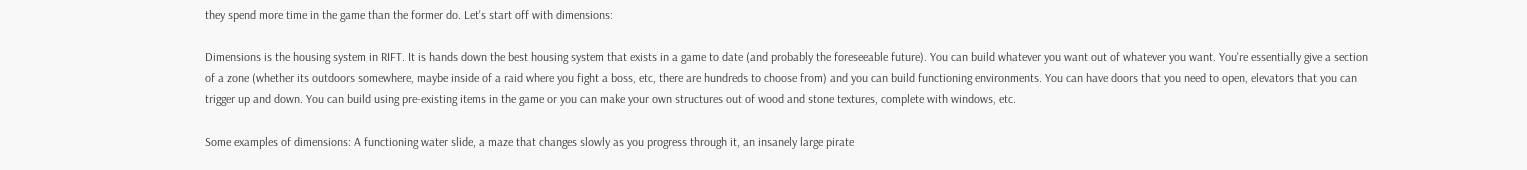they spend more time in the game than the former do. Let's start off with dimensions:

Dimensions is the housing system in RIFT. It is hands down the best housing system that exists in a game to date (and probably the foreseeable future). You can build whatever you want out of whatever you want. You're essentially give a section of a zone (whether its outdoors somewhere, maybe inside of a raid where you fight a boss, etc, there are hundreds to choose from) and you can build functioning environments. You can have doors that you need to open, elevators that you can trigger up and down. You can build using pre-existing items in the game or you can make your own structures out of wood and stone textures, complete with windows, etc.

Some examples of dimensions: A functioning water slide, a maze that changes slowly as you progress through it, an insanely large pirate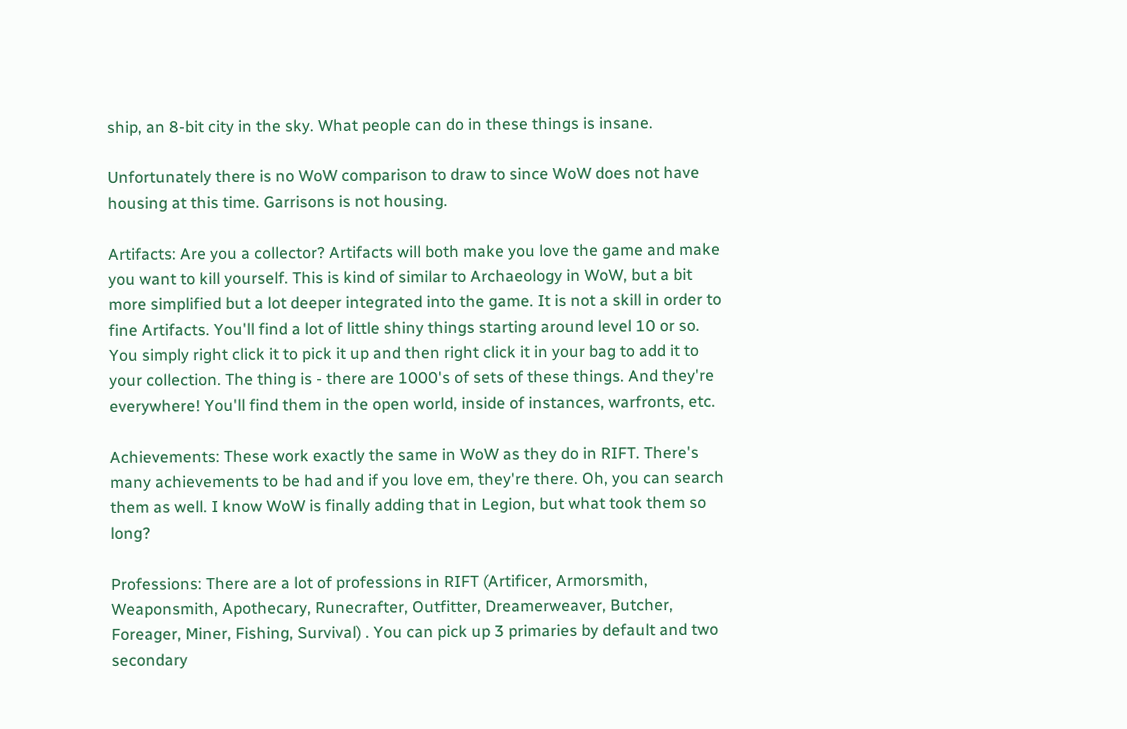ship, an 8-bit city in the sky. What people can do in these things is insane.

Unfortunately there is no WoW comparison to draw to since WoW does not have housing at this time. Garrisons is not housing.

Artifacts: Are you a collector? Artifacts will both make you love the game and make you want to kill yourself. This is kind of similar to Archaeology in WoW, but a bit more simplified but a lot deeper integrated into the game. It is not a skill in order to fine Artifacts. You'll find a lot of little shiny things starting around level 10 or so. You simply right click it to pick it up and then right click it in your bag to add it to your collection. The thing is - there are 1000's of sets of these things. And they're everywhere! You'll find them in the open world, inside of instances, warfronts, etc.

Achievements: These work exactly the same in WoW as they do in RIFT. There's many achievements to be had and if you love em, they're there. Oh, you can search them as well. I know WoW is finally adding that in Legion, but what took them so long?

Professions: There are a lot of professions in RIFT (Artificer, Armorsmith, Weaponsmith, Apothecary, Runecrafter, Outfitter, Dreamerweaver, Butcher, Foreager, Miner, Fishing, Survival) . You can pick up 3 primaries by default and two secondary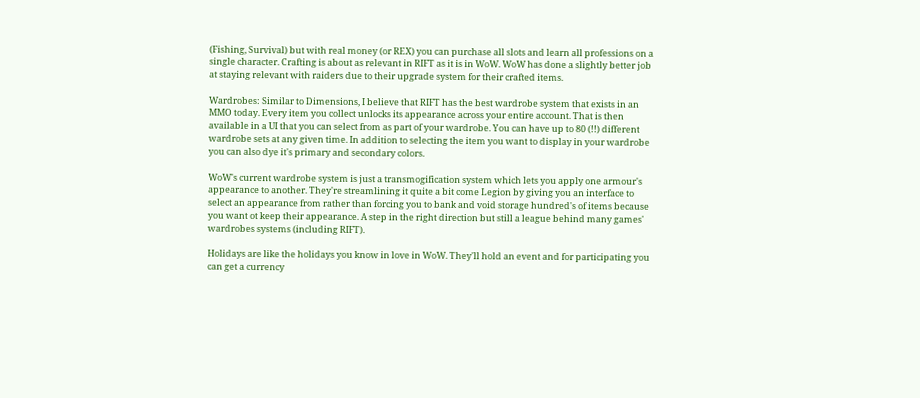(Fishing, Survival) but with real money (or REX) you can purchase all slots and learn all professions on a single character. Crafting is about as relevant in RIFT as it is in WoW. WoW has done a slightly better job at staying relevant with raiders due to their upgrade system for their crafted items.

Wardrobes: Similar to Dimensions, I believe that RIFT has the best wardrobe system that exists in an MMO today. Every item you collect unlocks its appearance across your entire account. That is then available in a UI that you can select from as part of your wardrobe. You can have up to 80 (!!) different wardrobe sets at any given time. In addition to selecting the item you want to display in your wardrobe you can also dye it's primary and secondary colors.

WoW's current wardrobe system is just a transmogification system which lets you apply one armour's appearance to another. They're streamlining it quite a bit come Legion by giving you an interface to select an appearance from rather than forcing you to bank and void storage hundred's of items because you want ot keep their appearance. A step in the right direction but still a league behind many games' wardrobes systems (including RIFT).

Holidays are like the holidays you know in love in WoW. They'll hold an event and for participating you can get a currency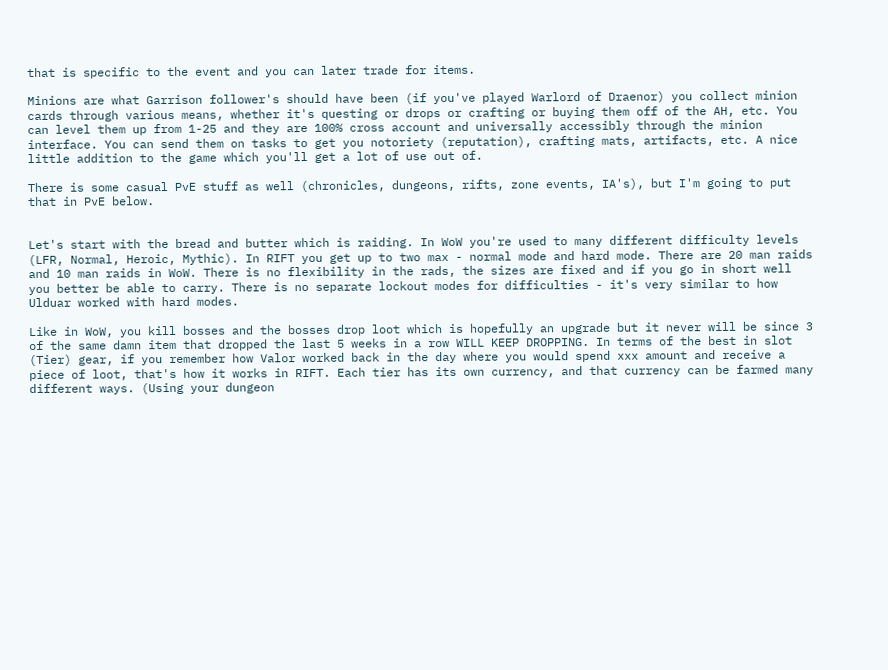that is specific to the event and you can later trade for items.

Minions are what Garrison follower's should have been (if you've played Warlord of Draenor) you collect minion cards through various means, whether it's questing or drops or crafting or buying them off of the AH, etc. You can level them up from 1-25 and they are 100% cross account and universally accessibly through the minion interface. You can send them on tasks to get you notoriety (reputation), crafting mats, artifacts, etc. A nice little addition to the game which you'll get a lot of use out of.

There is some casual PvE stuff as well (chronicles, dungeons, rifts, zone events, IA's), but I'm going to put that in PvE below.


Let's start with the bread and butter which is raiding. In WoW you're used to many different difficulty levels (LFR, Normal, Heroic, Mythic). In RIFT you get up to two max - normal mode and hard mode. There are 20 man raids and 10 man raids in WoW. There is no flexibility in the rads, the sizes are fixed and if you go in short well you better be able to carry. There is no separate lockout modes for difficulties - it's very similar to how Ulduar worked with hard modes.

Like in WoW, you kill bosses and the bosses drop loot which is hopefully an upgrade but it never will be since 3 of the same damn item that dropped the last 5 weeks in a row WILL KEEP DROPPING. In terms of the best in slot (Tier) gear, if you remember how Valor worked back in the day where you would spend xxx amount and receive a piece of loot, that's how it works in RIFT. Each tier has its own currency, and that currency can be farmed many different ways. (Using your dungeon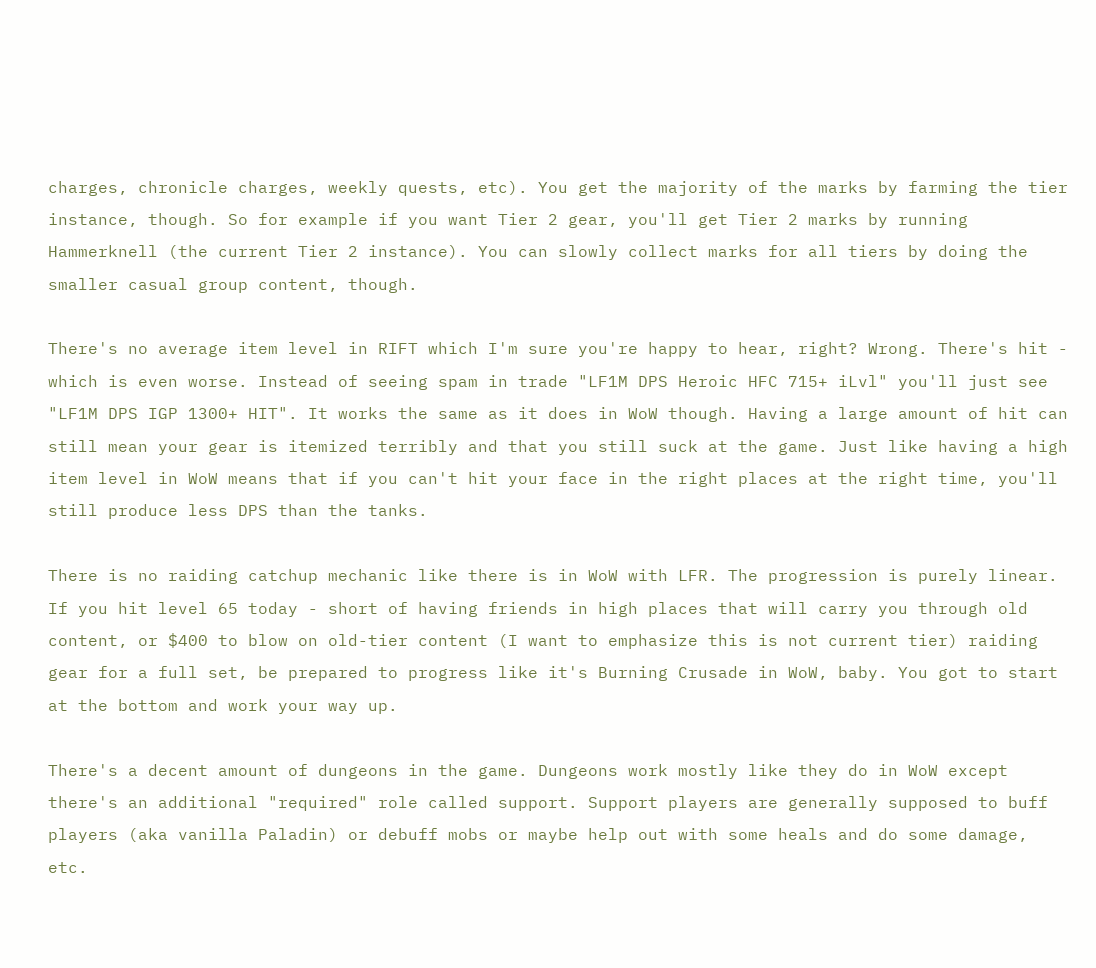charges, chronicle charges, weekly quests, etc). You get the majority of the marks by farming the tier instance, though. So for example if you want Tier 2 gear, you'll get Tier 2 marks by running Hammerknell (the current Tier 2 instance). You can slowly collect marks for all tiers by doing the smaller casual group content, though.

There's no average item level in RIFT which I'm sure you're happy to hear, right? Wrong. There's hit - which is even worse. Instead of seeing spam in trade "LF1M DPS Heroic HFC 715+ iLvl" you'll just see "LF1M DPS IGP 1300+ HIT". It works the same as it does in WoW though. Having a large amount of hit can still mean your gear is itemized terribly and that you still suck at the game. Just like having a high item level in WoW means that if you can't hit your face in the right places at the right time, you'll still produce less DPS than the tanks.

There is no raiding catchup mechanic like there is in WoW with LFR. The progression is purely linear. If you hit level 65 today - short of having friends in high places that will carry you through old content, or $400 to blow on old-tier content (I want to emphasize this is not current tier) raiding gear for a full set, be prepared to progress like it's Burning Crusade in WoW, baby. You got to start at the bottom and work your way up.

There's a decent amount of dungeons in the game. Dungeons work mostly like they do in WoW except there's an additional "required" role called support. Support players are generally supposed to buff players (aka vanilla Paladin) or debuff mobs or maybe help out with some heals and do some damage, etc.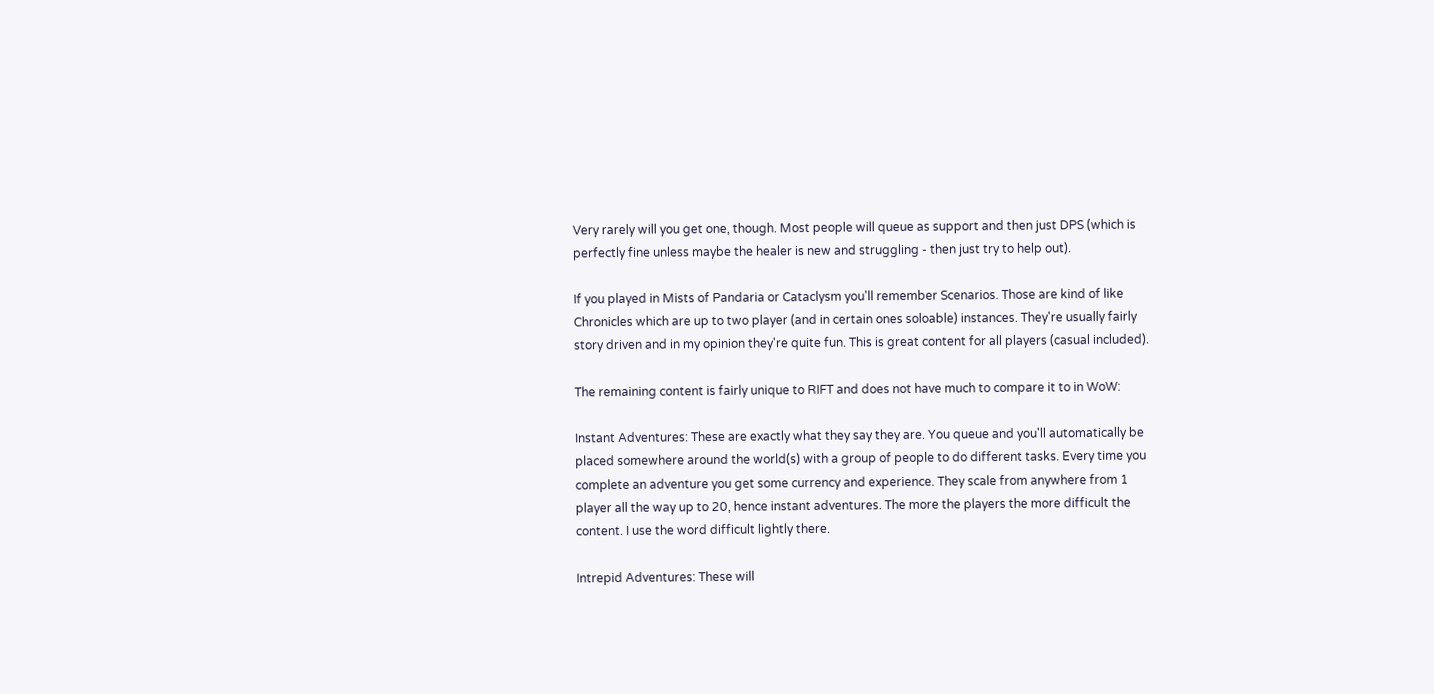Very rarely will you get one, though. Most people will queue as support and then just DPS (which is perfectly fine unless maybe the healer is new and struggling - then just try to help out).

If you played in Mists of Pandaria or Cataclysm you'll remember Scenarios. Those are kind of like Chronicles which are up to two player (and in certain ones soloable) instances. They're usually fairly story driven and in my opinion they're quite fun. This is great content for all players (casual included).

The remaining content is fairly unique to RIFT and does not have much to compare it to in WoW:

Instant Adventures: These are exactly what they say they are. You queue and you'll automatically be placed somewhere around the world(s) with a group of people to do different tasks. Every time you complete an adventure you get some currency and experience. They scale from anywhere from 1 player all the way up to 20, hence instant adventures. The more the players the more difficult the content. I use the word difficult lightly there.

Intrepid Adventures: These will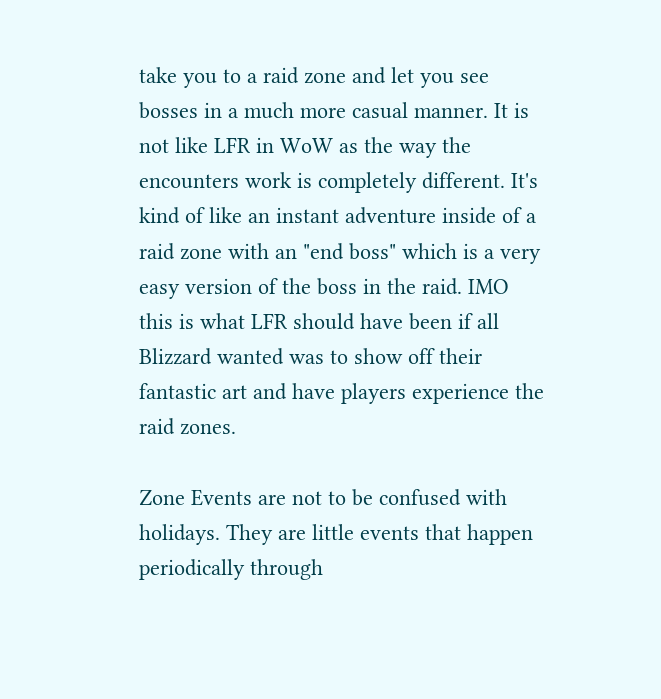take you to a raid zone and let you see bosses in a much more casual manner. It is not like LFR in WoW as the way the encounters work is completely different. It's kind of like an instant adventure inside of a raid zone with an "end boss" which is a very easy version of the boss in the raid. IMO this is what LFR should have been if all Blizzard wanted was to show off their fantastic art and have players experience the raid zones.

Zone Events are not to be confused with holidays. They are little events that happen periodically through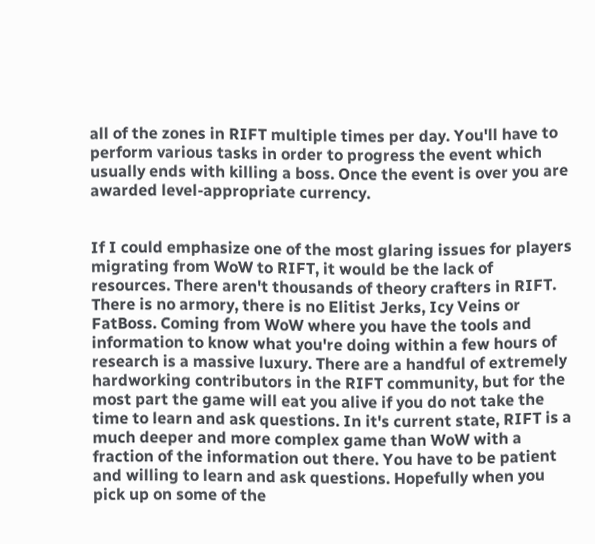all of the zones in RIFT multiple times per day. You'll have to perform various tasks in order to progress the event which usually ends with killing a boss. Once the event is over you are awarded level-appropriate currency.


If I could emphasize one of the most glaring issues for players migrating from WoW to RIFT, it would be the lack of resources. There aren't thousands of theory crafters in RIFT. There is no armory, there is no Elitist Jerks, Icy Veins or FatBoss. Coming from WoW where you have the tools and information to know what you're doing within a few hours of research is a massive luxury. There are a handful of extremely hardworking contributors in the RIFT community, but for the most part the game will eat you alive if you do not take the time to learn and ask questions. In it's current state, RIFT is a much deeper and more complex game than WoW with a fraction of the information out there. You have to be patient and willing to learn and ask questions. Hopefully when you pick up on some of the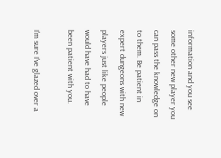information and you see some other new player you can pass the knowledge on to them. Be patient in expert dungeons with new players just like people would have had to have been patient with you.

I'm sure I've glazed over a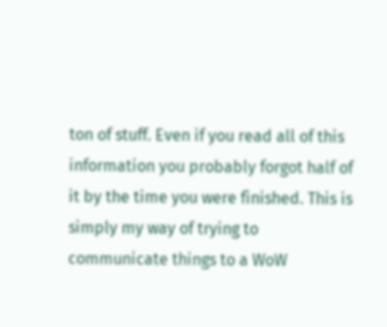ton of stuff. Even if you read all of this information you probably forgot half of it by the time you were finished. This is simply my way of trying to communicate things to a WoW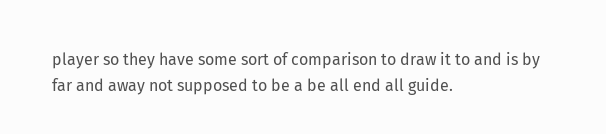player so they have some sort of comparison to draw it to and is by far and away not supposed to be a be all end all guide.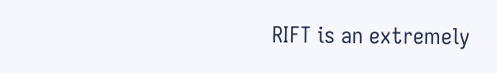RIFT is an extremely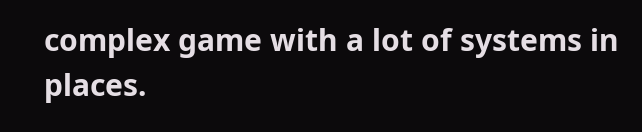complex game with a lot of systems in places.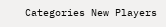Categories New Players